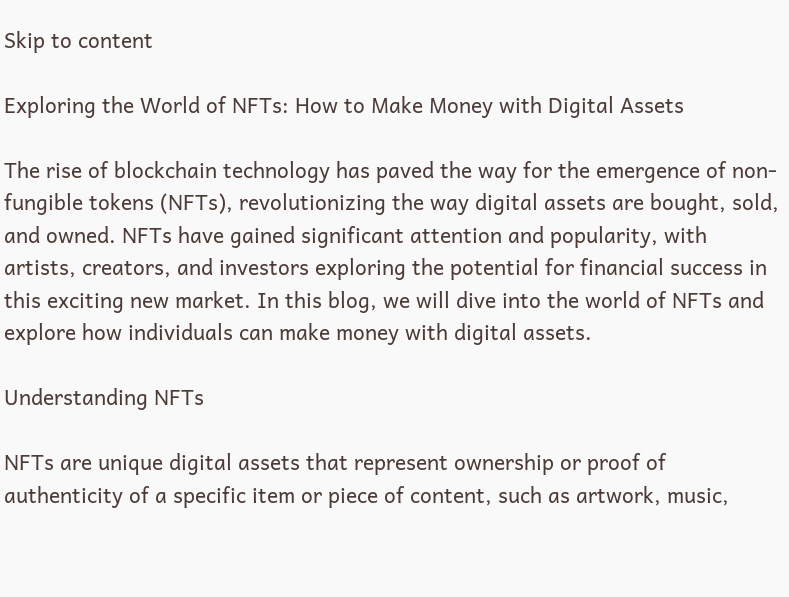Skip to content

Exploring the World of NFTs: How to Make Money with Digital Assets

The rise of blockchain technology has paved the way for the emergence of non-fungible tokens (NFTs), revolutionizing the way digital assets are bought, sold, and owned. NFTs have gained significant attention and popularity, with artists, creators, and investors exploring the potential for financial success in this exciting new market. In this blog, we will dive into the world of NFTs and explore how individuals can make money with digital assets.

Understanding NFTs

NFTs are unique digital assets that represent ownership or proof of authenticity of a specific item or piece of content, such as artwork, music,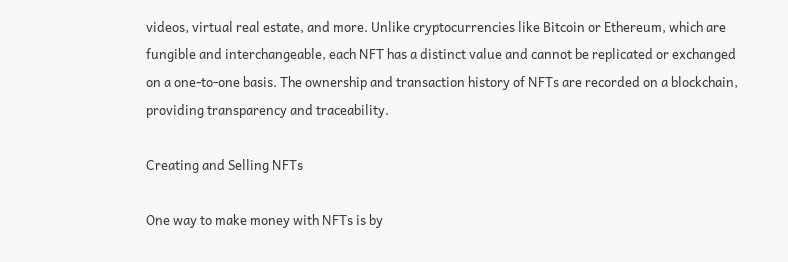videos, virtual real estate, and more. Unlike cryptocurrencies like Bitcoin or Ethereum, which are fungible and interchangeable, each NFT has a distinct value and cannot be replicated or exchanged on a one-to-one basis. The ownership and transaction history of NFTs are recorded on a blockchain, providing transparency and traceability.

Creating and Selling NFTs

One way to make money with NFTs is by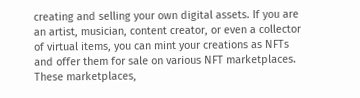creating and selling your own digital assets. If you are an artist, musician, content creator, or even a collector of virtual items, you can mint your creations as NFTs and offer them for sale on various NFT marketplaces. These marketplaces,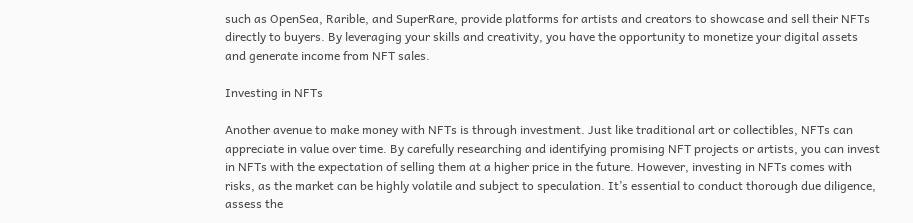such as OpenSea, Rarible, and SuperRare, provide platforms for artists and creators to showcase and sell their NFTs directly to buyers. By leveraging your skills and creativity, you have the opportunity to monetize your digital assets and generate income from NFT sales.

Investing in NFTs

Another avenue to make money with NFTs is through investment. Just like traditional art or collectibles, NFTs can appreciate in value over time. By carefully researching and identifying promising NFT projects or artists, you can invest in NFTs with the expectation of selling them at a higher price in the future. However, investing in NFTs comes with risks, as the market can be highly volatile and subject to speculation. It’s essential to conduct thorough due diligence, assess the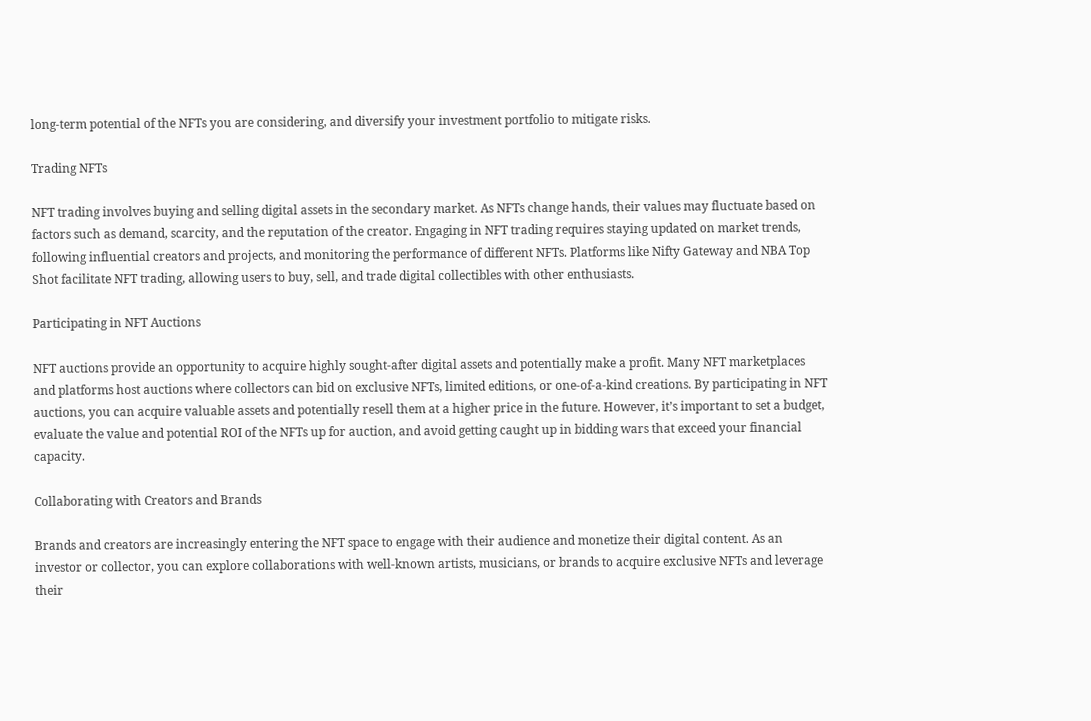long-term potential of the NFTs you are considering, and diversify your investment portfolio to mitigate risks.

Trading NFTs

NFT trading involves buying and selling digital assets in the secondary market. As NFTs change hands, their values may fluctuate based on factors such as demand, scarcity, and the reputation of the creator. Engaging in NFT trading requires staying updated on market trends, following influential creators and projects, and monitoring the performance of different NFTs. Platforms like Nifty Gateway and NBA Top Shot facilitate NFT trading, allowing users to buy, sell, and trade digital collectibles with other enthusiasts.

Participating in NFT Auctions

NFT auctions provide an opportunity to acquire highly sought-after digital assets and potentially make a profit. Many NFT marketplaces and platforms host auctions where collectors can bid on exclusive NFTs, limited editions, or one-of-a-kind creations. By participating in NFT auctions, you can acquire valuable assets and potentially resell them at a higher price in the future. However, it’s important to set a budget, evaluate the value and potential ROI of the NFTs up for auction, and avoid getting caught up in bidding wars that exceed your financial capacity.

Collaborating with Creators and Brands

Brands and creators are increasingly entering the NFT space to engage with their audience and monetize their digital content. As an investor or collector, you can explore collaborations with well-known artists, musicians, or brands to acquire exclusive NFTs and leverage their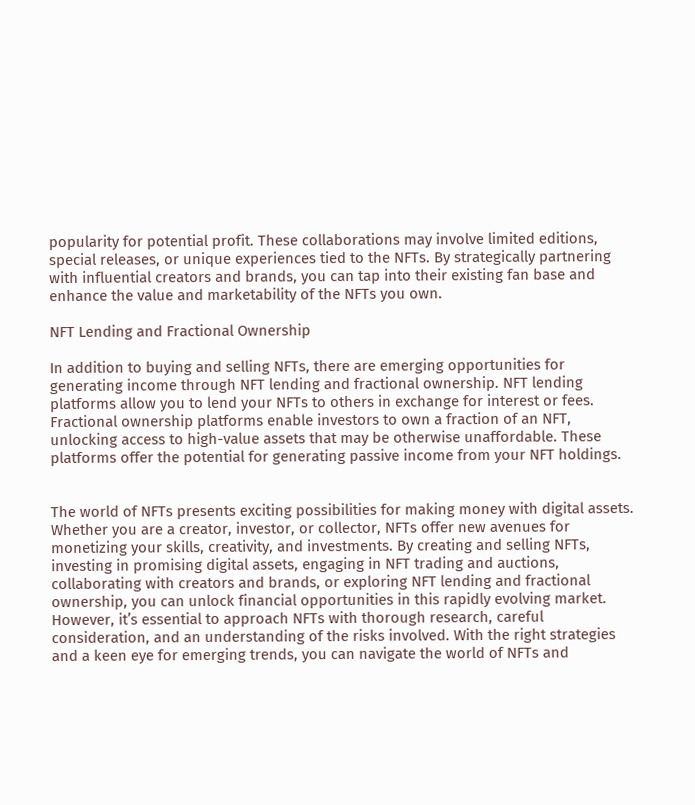popularity for potential profit. These collaborations may involve limited editions, special releases, or unique experiences tied to the NFTs. By strategically partnering with influential creators and brands, you can tap into their existing fan base and enhance the value and marketability of the NFTs you own.

NFT Lending and Fractional Ownership

In addition to buying and selling NFTs, there are emerging opportunities for generating income through NFT lending and fractional ownership. NFT lending platforms allow you to lend your NFTs to others in exchange for interest or fees. Fractional ownership platforms enable investors to own a fraction of an NFT, unlocking access to high-value assets that may be otherwise unaffordable. These platforms offer the potential for generating passive income from your NFT holdings.


The world of NFTs presents exciting possibilities for making money with digital assets. Whether you are a creator, investor, or collector, NFTs offer new avenues for monetizing your skills, creativity, and investments. By creating and selling NFTs, investing in promising digital assets, engaging in NFT trading and auctions, collaborating with creators and brands, or exploring NFT lending and fractional ownership, you can unlock financial opportunities in this rapidly evolving market. However, it’s essential to approach NFTs with thorough research, careful consideration, and an understanding of the risks involved. With the right strategies and a keen eye for emerging trends, you can navigate the world of NFTs and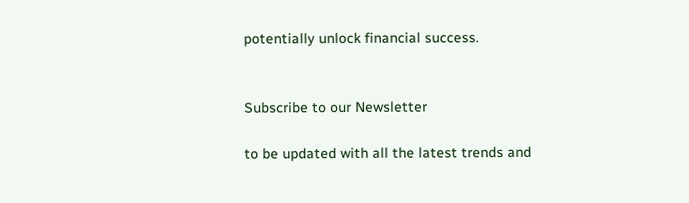potentially unlock financial success.


Subscribe to our Newsletter

to be updated with all the latest trends and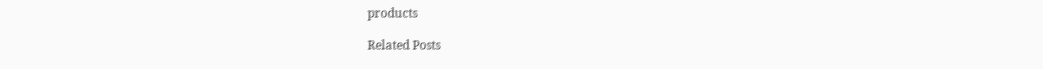products

Related Posts